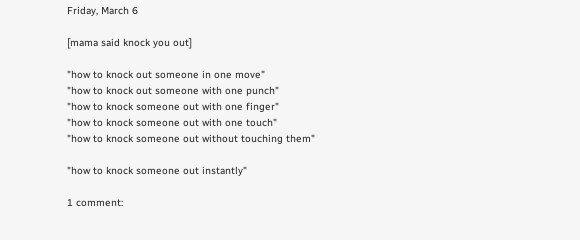Friday, March 6

[mama said knock you out]

"how to knock out someone in one move"
"how to knock out someone with one punch"
"how to knock someone out with one finger"
"how to knock someone out with one touch"
"how to knock someone out without touching them"

"how to knock someone out instantly"

1 comment: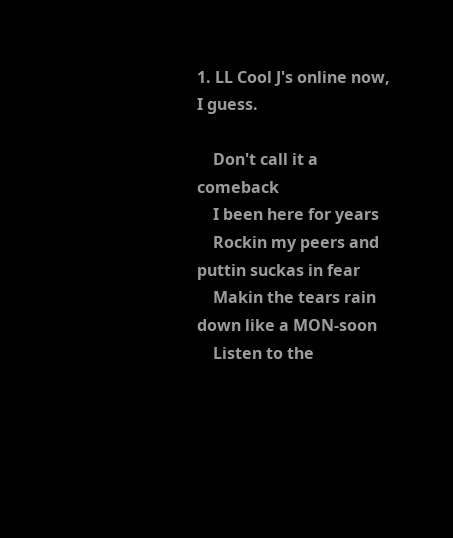1. LL Cool J's online now, I guess.

    Don't call it a comeback
    I been here for years
    Rockin my peers and puttin suckas in fear
    Makin the tears rain down like a MON-soon
    Listen to the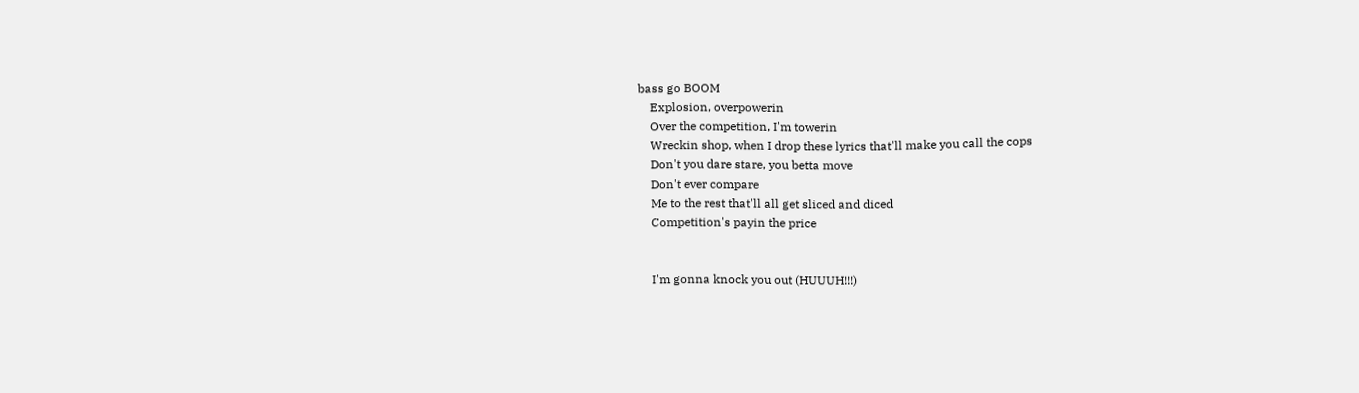bass go BOOM
    Explosion, overpowerin
    Over the competition, I'm towerin
    Wreckin shop, when I drop these lyrics that'll make you call the cops
    Don't you dare stare, you betta move
    Don't ever compare
    Me to the rest that'll all get sliced and diced
    Competition's payin the price


    I'm gonna knock you out (HUUUH!!!)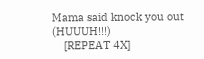Mama said knock you out (HUUUH!!!)
    [REPEAT 4X]